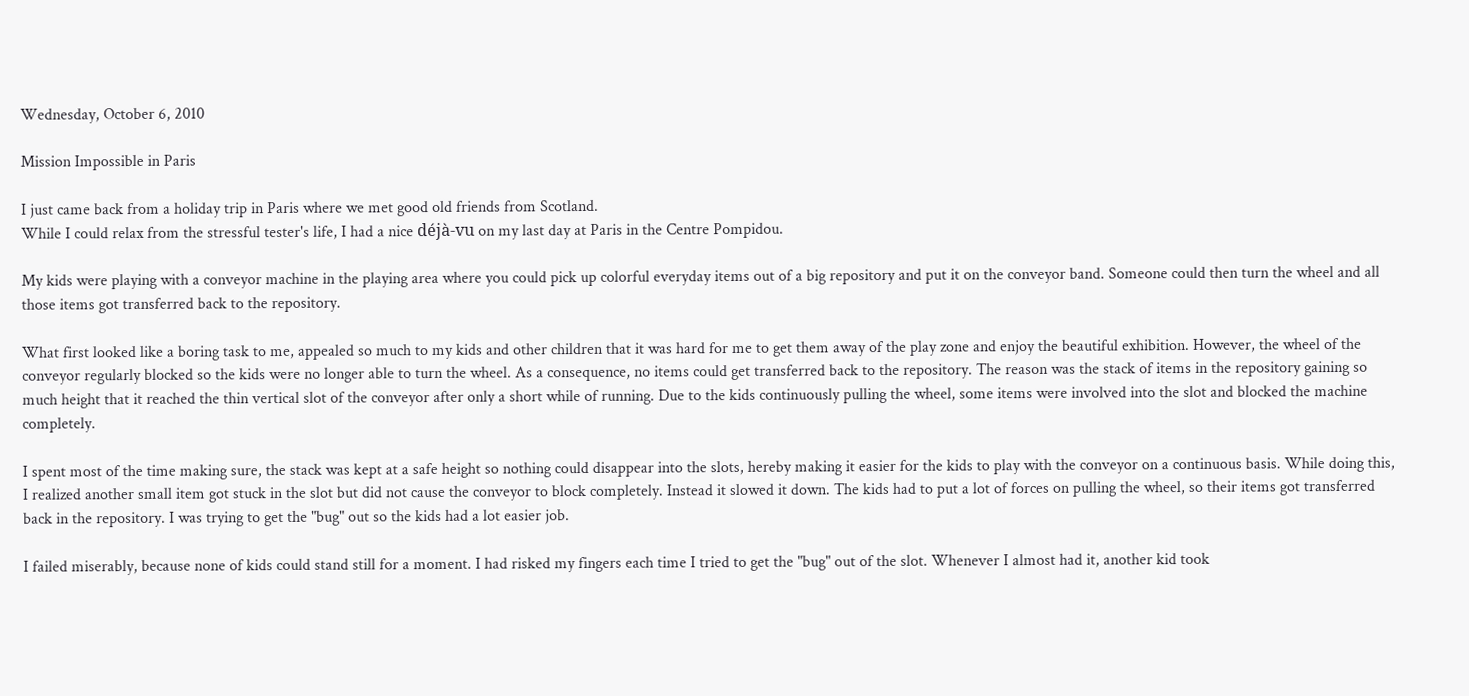Wednesday, October 6, 2010

Mission Impossible in Paris

I just came back from a holiday trip in Paris where we met good old friends from Scotland.
While I could relax from the stressful tester's life, I had a nice déjà-vu on my last day at Paris in the Centre Pompidou.

My kids were playing with a conveyor machine in the playing area where you could pick up colorful everyday items out of a big repository and put it on the conveyor band. Someone could then turn the wheel and all those items got transferred back to the repository.

What first looked like a boring task to me, appealed so much to my kids and other children that it was hard for me to get them away of the play zone and enjoy the beautiful exhibition. However, the wheel of the conveyor regularly blocked so the kids were no longer able to turn the wheel. As a consequence, no items could get transferred back to the repository. The reason was the stack of items in the repository gaining so much height that it reached the thin vertical slot of the conveyor after only a short while of running. Due to the kids continuously pulling the wheel, some items were involved into the slot and blocked the machine completely.

I spent most of the time making sure, the stack was kept at a safe height so nothing could disappear into the slots, hereby making it easier for the kids to play with the conveyor on a continuous basis. While doing this, I realized another small item got stuck in the slot but did not cause the conveyor to block completely. Instead it slowed it down. The kids had to put a lot of forces on pulling the wheel, so their items got transferred back in the repository. I was trying to get the "bug" out so the kids had a lot easier job.

I failed miserably, because none of kids could stand still for a moment. I had risked my fingers each time I tried to get the "bug" out of the slot. Whenever I almost had it, another kid took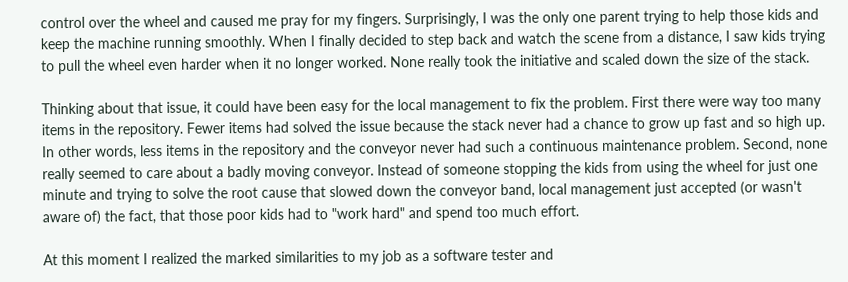control over the wheel and caused me pray for my fingers. Surprisingly, I was the only one parent trying to help those kids and keep the machine running smoothly. When I finally decided to step back and watch the scene from a distance, I saw kids trying to pull the wheel even harder when it no longer worked. None really took the initiative and scaled down the size of the stack.

Thinking about that issue, it could have been easy for the local management to fix the problem. First there were way too many items in the repository. Fewer items had solved the issue because the stack never had a chance to grow up fast and so high up. In other words, less items in the repository and the conveyor never had such a continuous maintenance problem. Second, none really seemed to care about a badly moving conveyor. Instead of someone stopping the kids from using the wheel for just one minute and trying to solve the root cause that slowed down the conveyor band, local management just accepted (or wasn't aware of) the fact, that those poor kids had to "work hard" and spend too much effort.

At this moment I realized the marked similarities to my job as a software tester and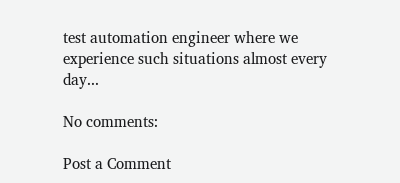test automation engineer where we experience such situations almost every day...

No comments:

Post a Comment